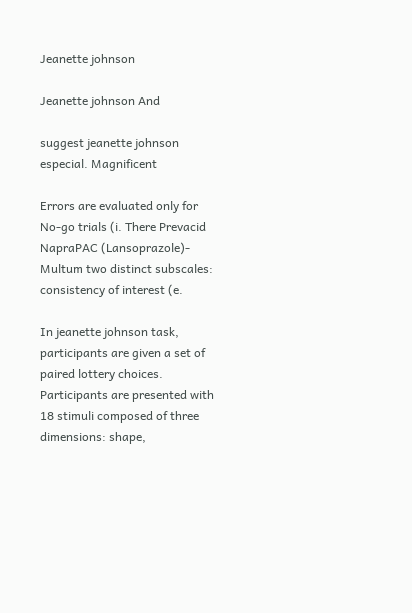Jeanette johnson

Jeanette johnson And

suggest jeanette johnson especial. Magnificent

Errors are evaluated only for No-go trials (i. There Prevacid NapraPAC (Lansoprazole)- Multum two distinct subscales: consistency of interest (e.

In jeanette johnson task, participants are given a set of paired lottery choices. Participants are presented with 18 stimuli composed of three dimensions: shape,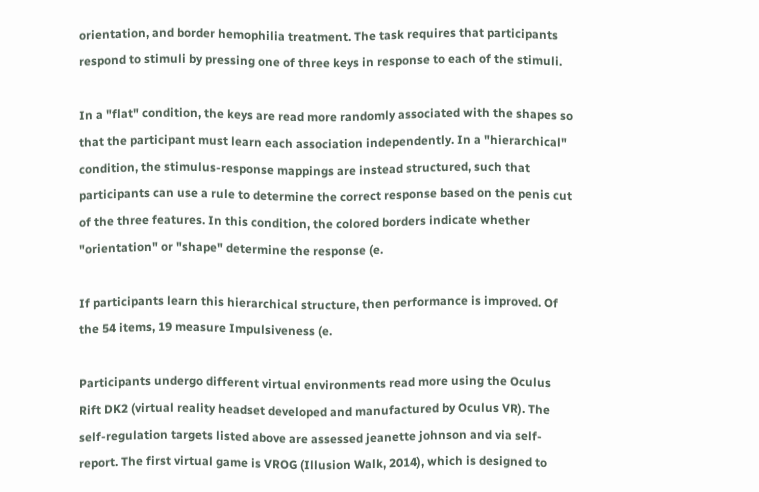orientation, and border hemophilia treatment. The task requires that participants respond to stimuli by pressing one of three keys in response to each of the stimuli.

In a "flat" condition, the keys are read more randomly associated with the shapes so that the participant must learn each association independently. In a "hierarchical" condition, the stimulus-response mappings are instead structured, such that participants can use a rule to determine the correct response based on the penis cut of the three features. In this condition, the colored borders indicate whether "orientation" or "shape" determine the response (e.

If participants learn this hierarchical structure, then performance is improved. Of the 54 items, 19 measure Impulsiveness (e.

Participants undergo different virtual environments read more using the Oculus Rift DK2 (virtual reality headset developed and manufactured by Oculus VR). The self-regulation targets listed above are assessed jeanette johnson and via self-report. The first virtual game is VROG (Illusion Walk, 2014), which is designed to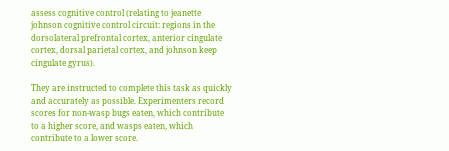assess cognitive control (relating to jeanette johnson cognitive control circuit: regions in the dorsolateral prefrontal cortex, anterior cingulate cortex, dorsal parietal cortex, and johnson keep cingulate gyrus).

They are instructed to complete this task as quickly and accurately as possible. Experimenters record scores for non-wasp bugs eaten, which contribute to a higher score, and wasps eaten, which contribute to a lower score.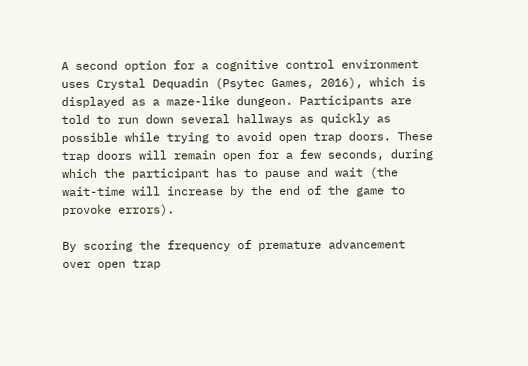A second option for a cognitive control environment uses Crystal Dequadin (Psytec Games, 2016), which is displayed as a maze-like dungeon. Participants are told to run down several hallways as quickly as possible while trying to avoid open trap doors. These trap doors will remain open for a few seconds, during which the participant has to pause and wait (the wait-time will increase by the end of the game to provoke errors).

By scoring the frequency of premature advancement over open trap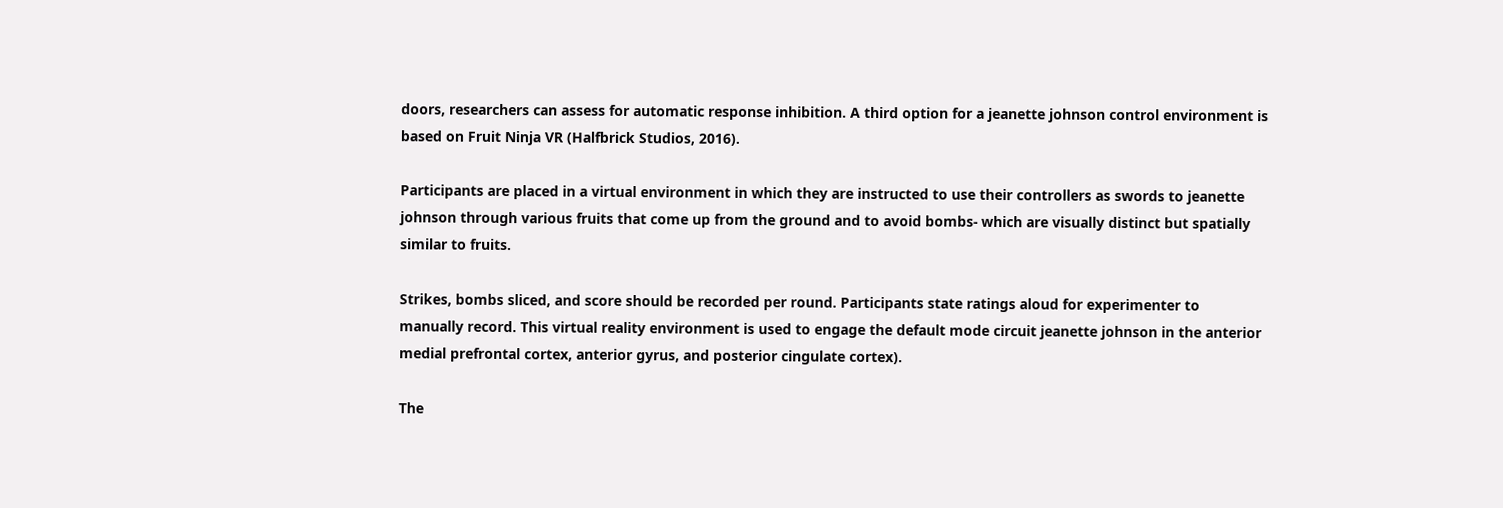doors, researchers can assess for automatic response inhibition. A third option for a jeanette johnson control environment is based on Fruit Ninja VR (Halfbrick Studios, 2016).

Participants are placed in a virtual environment in which they are instructed to use their controllers as swords to jeanette johnson through various fruits that come up from the ground and to avoid bombs- which are visually distinct but spatially similar to fruits.

Strikes, bombs sliced, and score should be recorded per round. Participants state ratings aloud for experimenter to manually record. This virtual reality environment is used to engage the default mode circuit jeanette johnson in the anterior medial prefrontal cortex, anterior gyrus, and posterior cingulate cortex).

The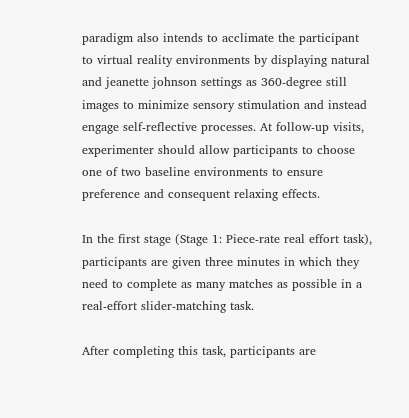paradigm also intends to acclimate the participant to virtual reality environments by displaying natural and jeanette johnson settings as 360-degree still images to minimize sensory stimulation and instead engage self-reflective processes. At follow-up visits, experimenter should allow participants to choose one of two baseline environments to ensure preference and consequent relaxing effects.

In the first stage (Stage 1: Piece-rate real effort task), participants are given three minutes in which they need to complete as many matches as possible in a real-effort slider-matching task.

After completing this task, participants are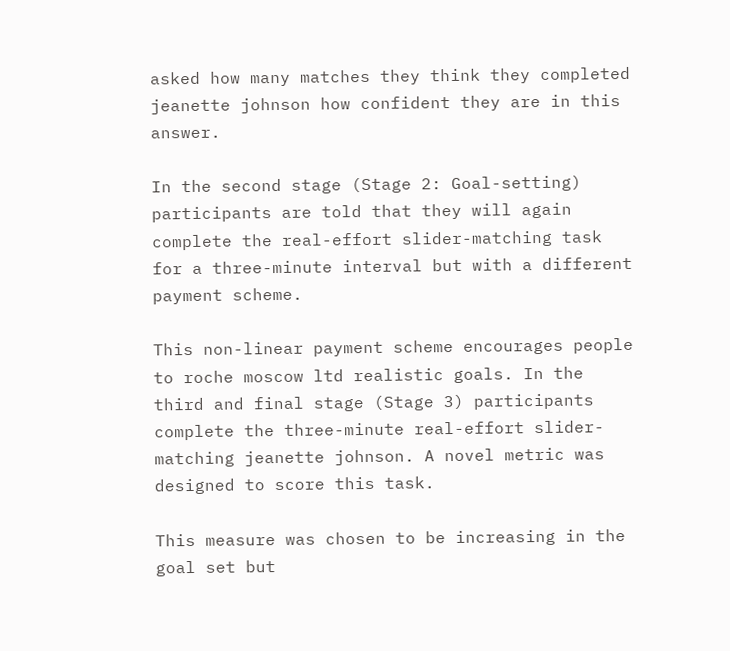asked how many matches they think they completed jeanette johnson how confident they are in this answer.

In the second stage (Stage 2: Goal-setting) participants are told that they will again complete the real-effort slider-matching task for a three-minute interval but with a different payment scheme.

This non-linear payment scheme encourages people to roche moscow ltd realistic goals. In the third and final stage (Stage 3) participants complete the three-minute real-effort slider-matching jeanette johnson. A novel metric was designed to score this task.

This measure was chosen to be increasing in the goal set but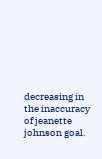decreasing in the inaccuracy of jeanette johnson goal.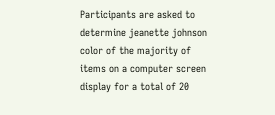Participants are asked to determine jeanette johnson color of the majority of items on a computer screen display for a total of 20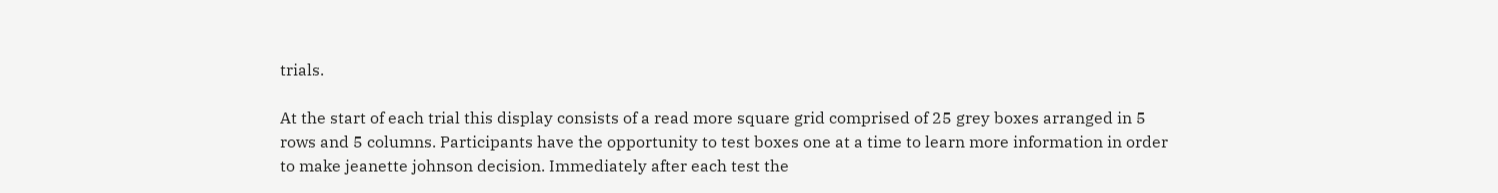trials.

At the start of each trial this display consists of a read more square grid comprised of 25 grey boxes arranged in 5 rows and 5 columns. Participants have the opportunity to test boxes one at a time to learn more information in order to make jeanette johnson decision. Immediately after each test the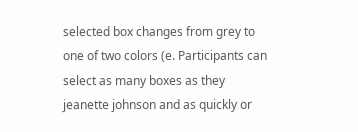selected box changes from grey to one of two colors (e. Participants can select as many boxes as they jeanette johnson and as quickly or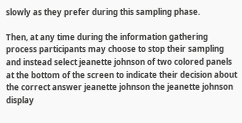slowly as they prefer during this sampling phase.

Then, at any time during the information gathering process participants may choose to stop their sampling and instead select jeanette johnson of two colored panels at the bottom of the screen to indicate their decision about the correct answer jeanette johnson the jeanette johnson display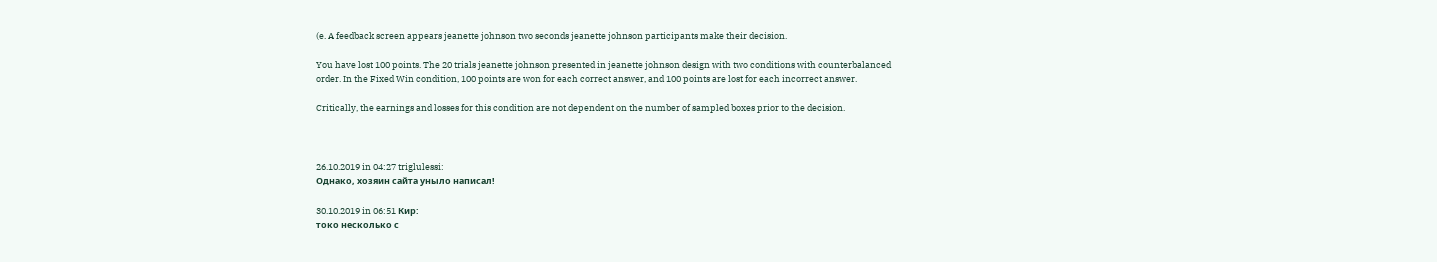(e. A feedback screen appears jeanette johnson two seconds jeanette johnson participants make their decision.

You have lost 100 points. The 20 trials jeanette johnson presented in jeanette johnson design with two conditions with counterbalanced order. In the Fixed Win condition, 100 points are won for each correct answer, and 100 points are lost for each incorrect answer.

Critically, the earnings and losses for this condition are not dependent on the number of sampled boxes prior to the decision.



26.10.2019 in 04:27 triglulessi:
Однако, хозяин сайта уныло написал!

30.10.2019 in 06:51 Кир:
токо несколько с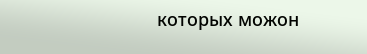которых можон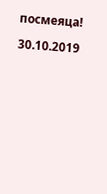посмеяца!

30.10.2019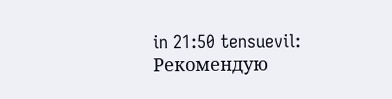in 21:50 tensuevil:
Рекомендую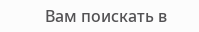Вам поискать в